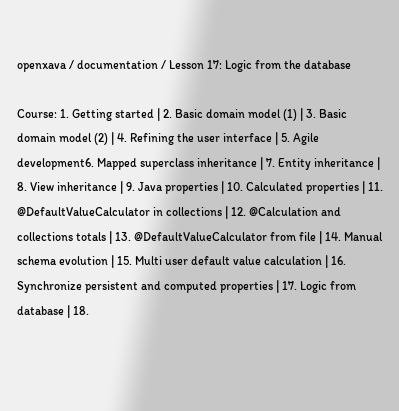openxava / documentation / Lesson 17: Logic from the database

Course: 1. Getting started | 2. Basic domain model (1) | 3. Basic domain model (2) | 4. Refining the user interface | 5. Agile development6. Mapped superclass inheritance | 7. Entity inheritance | 8. View inheritance | 9. Java properties | 10. Calculated properties | 11. @DefaultValueCalculator in collections | 12. @Calculation and collections totals | 13. @DefaultValueCalculator from file | 14. Manual schema evolution | 15. Multi user default value calculation | 16. Synchronize persistent and computed properties | 17. Logic from database | 18.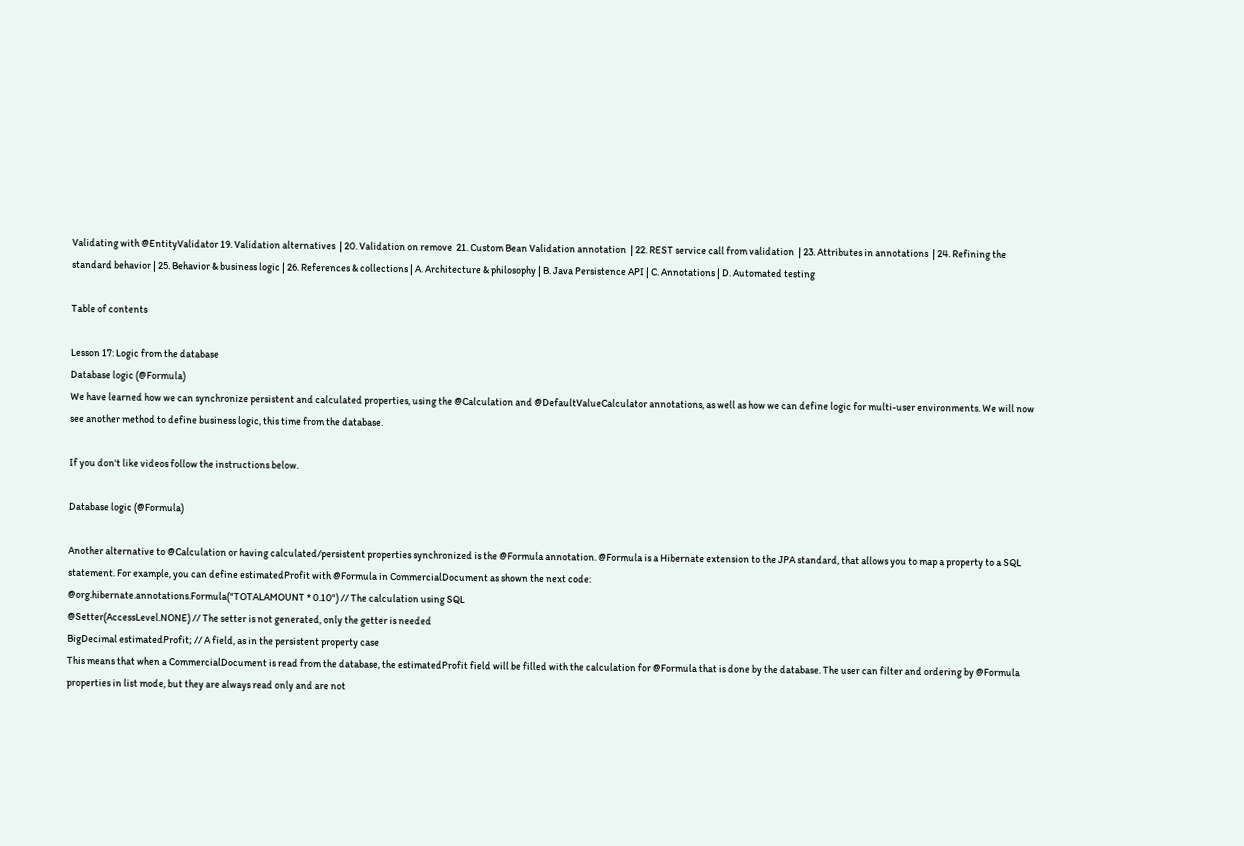Validating with @EntityValidator 19. Validation alternatives  | 20. Validation on remove  21. Custom Bean Validation annotation  | 22. REST service call from validation  | 23. Attributes in annotations  | 24. Refining the standard behavior | 25. Behavior & business logic | 26. References & collections | A. Architecture & philosophy | B. Java Persistence API | C. Annotations | D. Automated testing

Table of contents

Lesson 17: Logic from the database
Database logic (@Formula)
We have learned how we can synchronize persistent and calculated properties, using the @Calculation and @DefaultValueCalculator annotations, as well as how we can define logic for multi-user environments. We will now see another method to define business logic, this time from the database.

If you don't like videos follow the instructions below.

Database logic (@Formula)

Another alternative to @Calculation or having calculated/persistent properties synchronized is the @Formula annotation. @Formula is a Hibernate extension to the JPA standard, that allows you to map a property to a SQL statement. For example, you can define estimatedProfit with @Formula in CommercialDocument as shown the next code:
@org.hibernate.annotations.Formula("TOTALAMOUNT * 0.10") // The calculation using SQL
@Setter(AccessLevel.NONE) // The setter is not generated, only the getter is needed
BigDecimal estimatedProfit; // A field, as in the persistent property case
This means that when a CommercialDocument is read from the database, the estimatedProfit field will be filled with the calculation for @Formula that is done by the database. The user can filter and ordering by @Formula properties in list mode, but they are always read only and are not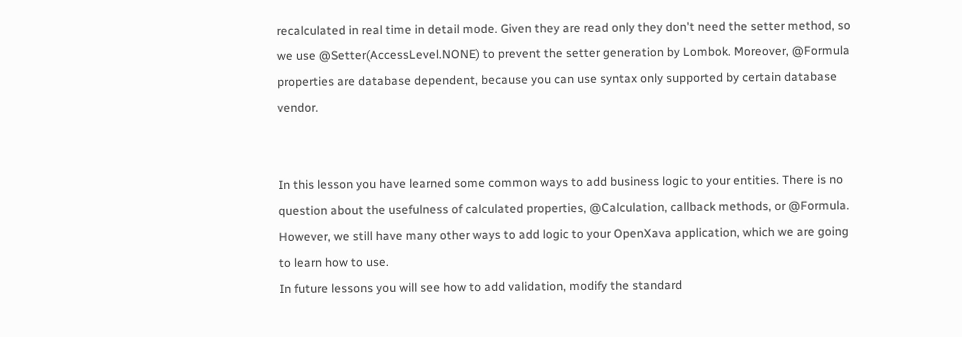recalculated in real time in detail mode. Given they are read only they don't need the setter method, so we use @Setter(AccessLevel.NONE) to prevent the setter generation by Lombok. Moreover, @Formula properties are database dependent, because you can use syntax only supported by certain database vendor.


In this lesson you have learned some common ways to add business logic to your entities. There is no question about the usefulness of calculated properties, @Calculation, callback methods, or @Formula. However, we still have many other ways to add logic to your OpenXava application, which we are going to learn how to use.
In future lessons you will see how to add validation, modify the standard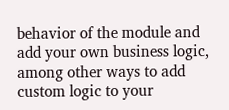behavior of the module and add your own business logic, among other ways to add custom logic to your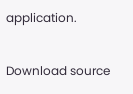application.

Download source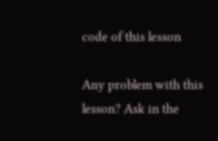code of this lesson

Any problem with this lesson? Ask in the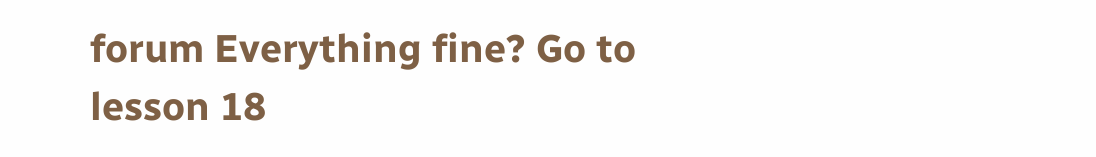forum Everything fine? Go to lesson 18